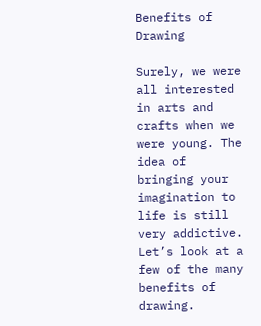Benefits of Drawing

Surely, we were all interested in arts and crafts when we were young. The idea of bringing your imagination to life is still very addictive. Let’s look at a few of the many benefits of drawing.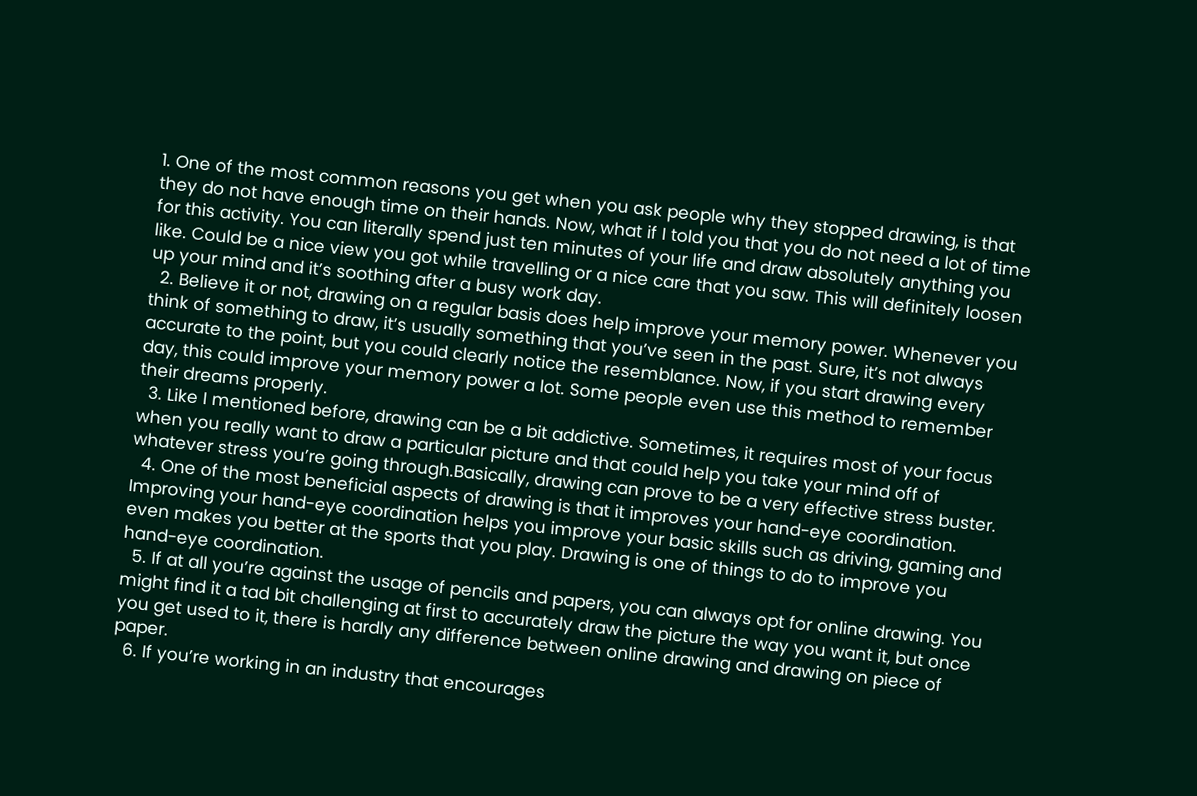1. One of the most common reasons you get when you ask people why they stopped drawing, is that they do not have enough time on their hands. Now, what if I told you that you do not need a lot of time for this activity. You can literally spend just ten minutes of your life and draw absolutely anything you like. Could be a nice view you got while travelling or a nice care that you saw. This will definitely loosen up your mind and it’s soothing after a busy work day.
  2. Believe it or not, drawing on a regular basis does help improve your memory power. Whenever you think of something to draw, it’s usually something that you’ve seen in the past. Sure, it’s not always accurate to the point, but you could clearly notice the resemblance. Now, if you start drawing every day, this could improve your memory power a lot. Some people even use this method to remember their dreams properly.
  3. Like I mentioned before, drawing can be a bit addictive. Sometimes, it requires most of your focus when you really want to draw a particular picture and that could help you take your mind off of whatever stress you’re going through.Basically, drawing can prove to be a very effective stress buster.
  4. One of the most beneficial aspects of drawing is that it improves your hand-eye coordination. Improving your hand-eye coordination helps you improve your basic skills such as driving, gaming and even makes you better at the sports that you play. Drawing is one of things to do to improve you hand-eye coordination.
  5. If at all you’re against the usage of pencils and papers, you can always opt for online drawing. You might find it a tad bit challenging at first to accurately draw the picture the way you want it, but once you get used to it, there is hardly any difference between online drawing and drawing on piece of paper.
  6. If you’re working in an industry that encourages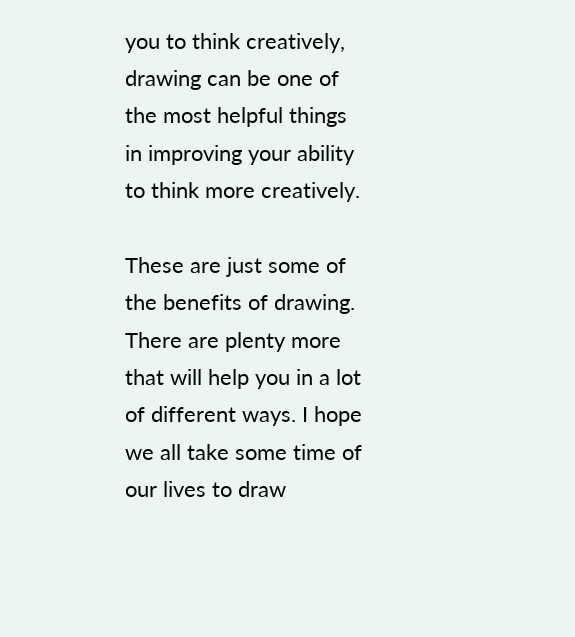you to think creatively, drawing can be one of the most helpful things in improving your ability to think more creatively.

These are just some of the benefits of drawing. There are plenty more that will help you in a lot of different ways. I hope we all take some time of our lives to draw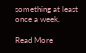something at least once a week.

Read More